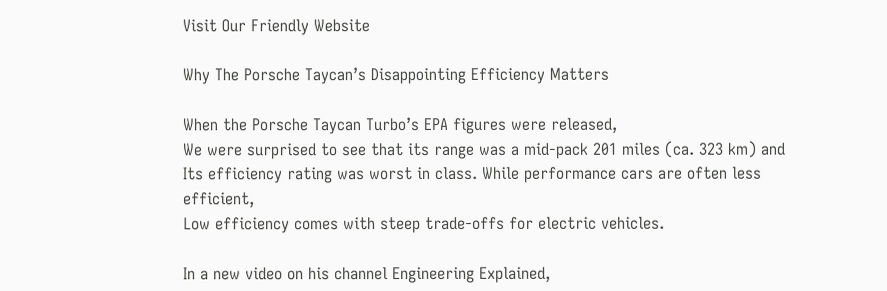Visit Our Friendly Website

Why The Porsche Taycan’s Disappointing Efficiency Matters

When the Porsche Taycan Turbo’s EPA figures were released,
We were surprised to see that its range was a mid-pack 201 miles (ca. 323 km) and
Its efficiency rating was worst in class. While performance cars are often less efficient,
Low efficiency comes with steep trade-offs for electric vehicles.

In a new video on his channel Engineering Explained,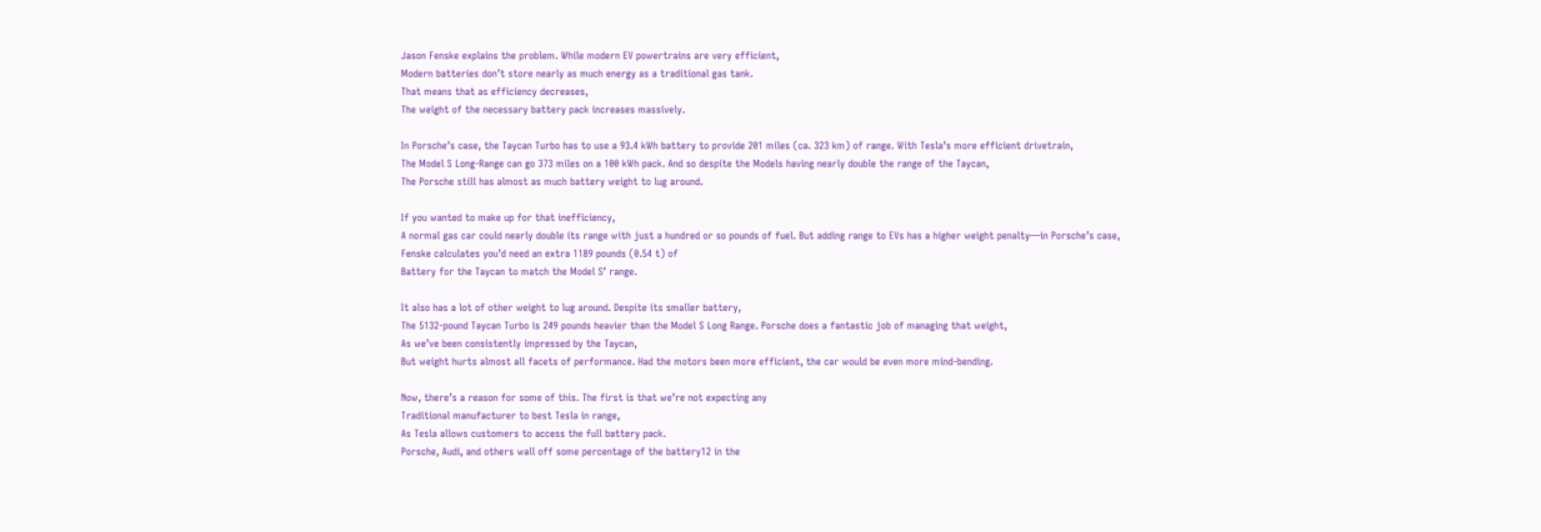Jason Fenske explains the problem. While modern EV powertrains are very efficient,
Modern batteries don’t store nearly as much energy as a traditional gas tank.
That means that as efficiency decreases,
The weight of the necessary battery pack increases massively.

In Porsche’s case, the Taycan Turbo has to use a 93.4 kWh battery to provide 201 miles (ca. 323 km) of range. With Tesla’s more efficient drivetrain,
The Model S Long-Range can go 373 miles on a 100 kWh pack. And so despite the Models having nearly double the range of the Taycan,
The Porsche still has almost as much battery weight to lug around.

If you wanted to make up for that inefficiency,
A normal gas car could nearly double its range with just a hundred or so pounds of fuel. But adding range to EVs has a higher weight penalty—in Porsche’s case,
Fenske calculates you’d need an extra 1189 pounds (0.54 t) of
Battery for the Taycan to match the Model S’ range.

It also has a lot of other weight to lug around. Despite its smaller battery,
The 5132-pound Taycan Turbo is 249 pounds heavier than the Model S Long Range. Porsche does a fantastic job of managing that weight,
As we’ve been consistently impressed by the Taycan,
But weight hurts almost all facets of performance. Had the motors been more efficient, the car would be even more mind-bending.

Now, there’s a reason for some of this. The first is that we’re not expecting any
Traditional manufacturer to best Tesla in range,
As Tesla allows customers to access the full battery pack.
Porsche, Audi, and others wall off some percentage of the battery12 in the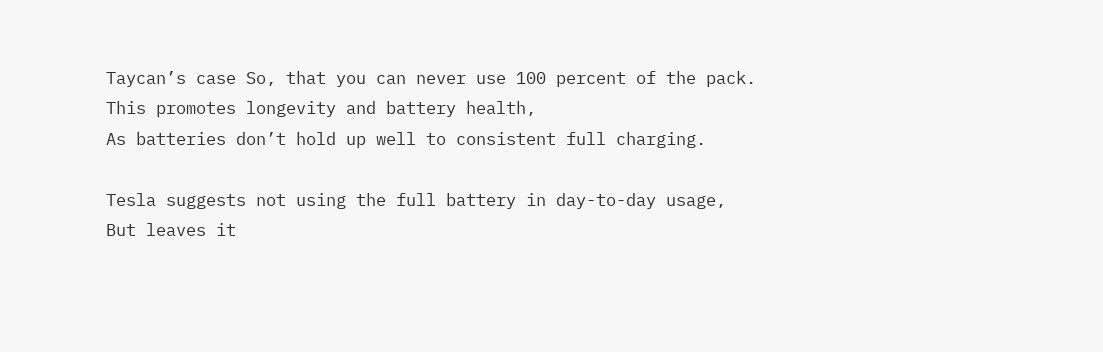Taycan’s case So, that you can never use 100 percent of the pack.
This promotes longevity and battery health,
As batteries don’t hold up well to consistent full charging.

Tesla suggests not using the full battery in day-to-day usage,
But leaves it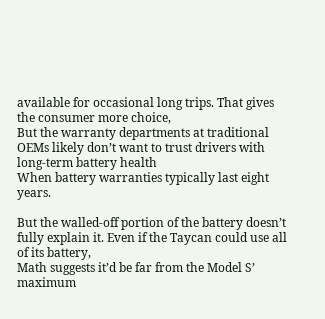available for occasional long trips. That gives the consumer more choice,
But the warranty departments at traditional
OEMs likely don’t want to trust drivers with long-term battery health
When battery warranties typically last eight years.

But the walled-off portion of the battery doesn’t fully explain it. Even if the Taycan could use all of its battery,
Math suggests it’d be far from the Model S’ maximum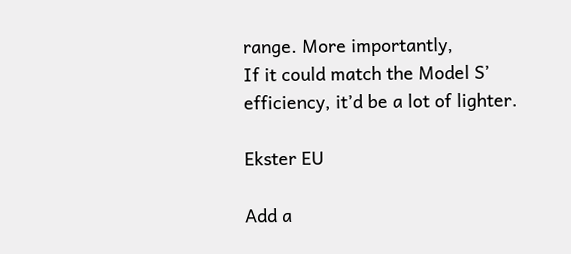range. More importantly,
If it could match the Model S’ efficiency, it’d be a lot of lighter.

Ekster EU

Add a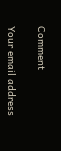Comment

Your email address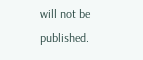will not be published.